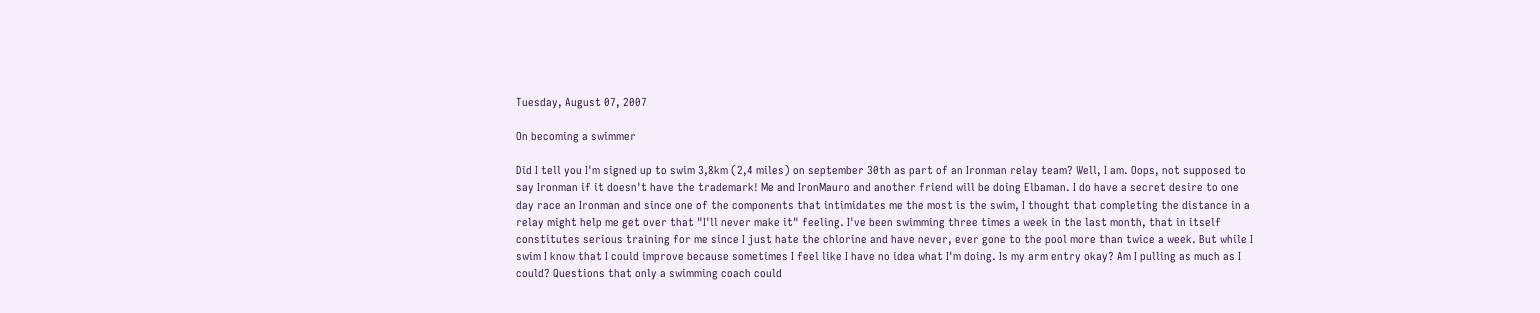Tuesday, August 07, 2007

On becoming a swimmer

Did I tell you I'm signed up to swim 3,8km (2,4 miles) on september 30th as part of an Ironman relay team? Well, I am. Oops, not supposed to say Ironman if it doesn't have the trademark! Me and IronMauro and another friend will be doing Elbaman. I do have a secret desire to one day race an Ironman and since one of the components that intimidates me the most is the swim, I thought that completing the distance in a relay might help me get over that "I'll never make it" feeling. I've been swimming three times a week in the last month, that in itself constitutes serious training for me since I just hate the chlorine and have never, ever gone to the pool more than twice a week. But while I swim I know that I could improve because sometimes I feel like I have no idea what I'm doing. Is my arm entry okay? Am I pulling as much as I could? Questions that only a swimming coach could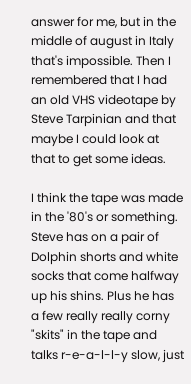answer for me, but in the middle of august in Italy that's impossible. Then I remembered that I had an old VHS videotape by Steve Tarpinian and that maybe I could look at that to get some ideas.

I think the tape was made in the '80's or something. Steve has on a pair of Dolphin shorts and white socks that come halfway up his shins. Plus he has a few really really corny "skits" in the tape and talks r-e-a-l-l-y slow, just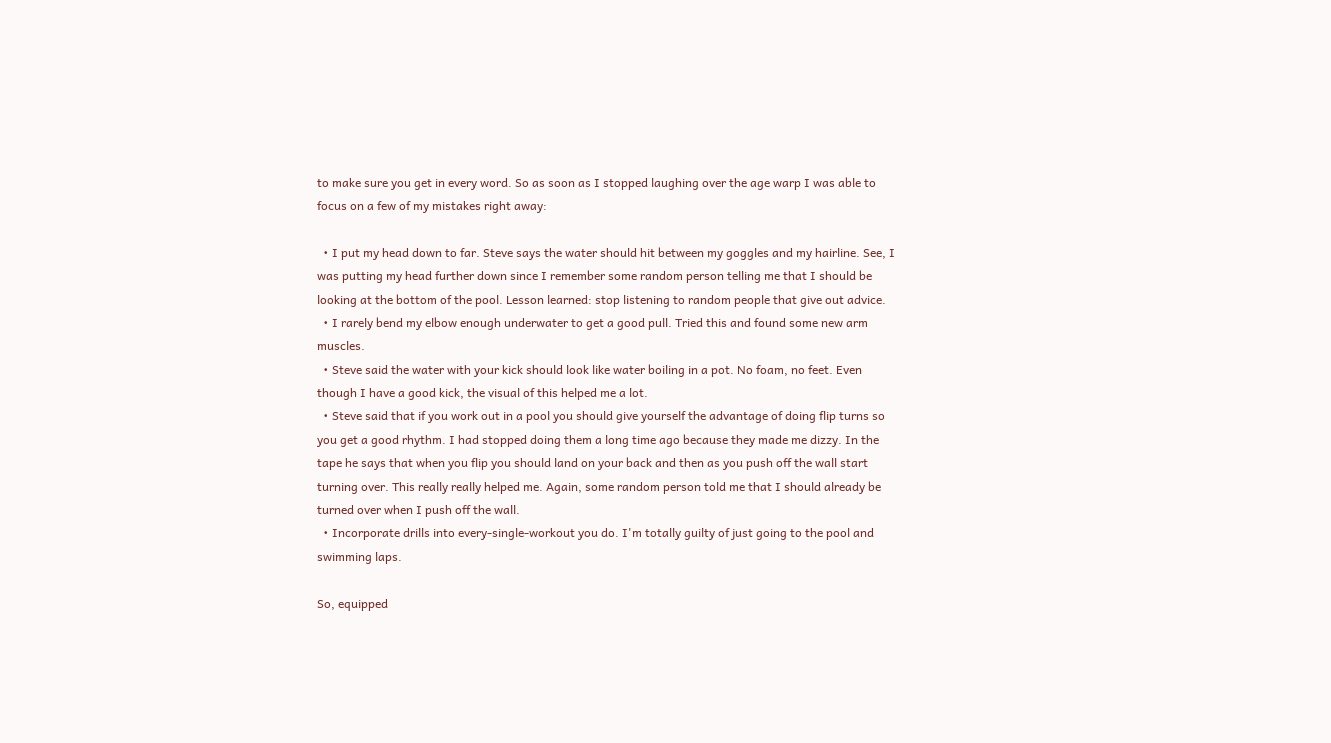to make sure you get in every word. So as soon as I stopped laughing over the age warp I was able to focus on a few of my mistakes right away:

  • I put my head down to far. Steve says the water should hit between my goggles and my hairline. See, I was putting my head further down since I remember some random person telling me that I should be looking at the bottom of the pool. Lesson learned: stop listening to random people that give out advice.
  • I rarely bend my elbow enough underwater to get a good pull. Tried this and found some new arm muscles.
  • Steve said the water with your kick should look like water boiling in a pot. No foam, no feet. Even though I have a good kick, the visual of this helped me a lot.
  • Steve said that if you work out in a pool you should give yourself the advantage of doing flip turns so you get a good rhythm. I had stopped doing them a long time ago because they made me dizzy. In the tape he says that when you flip you should land on your back and then as you push off the wall start turning over. This really really helped me. Again, some random person told me that I should already be turned over when I push off the wall.
  • Incorporate drills into every-single-workout you do. I'm totally guilty of just going to the pool and swimming laps.

So, equipped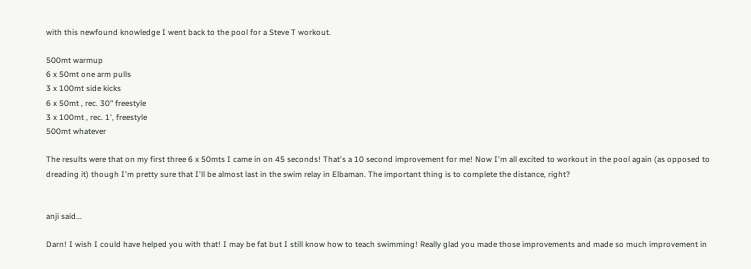with this newfound knowledge I went back to the pool for a Steve T workout.

500mt warmup
6 x 50mt one arm pulls
3 x 100mt side kicks
6 x 50mt , rec. 30" freestyle
3 x 100mt , rec. 1', freestyle
500mt whatever

The results were that on my first three 6 x 50mts I came in on 45 seconds! That's a 10 second improvement for me! Now I'm all excited to workout in the pool again (as opposed to dreading it) though I'm pretty sure that I'll be almost last in the swim relay in Elbaman. The important thing is to complete the distance, right?


anji said...

Darn! I wish I could have helped you with that! I may be fat but I still know how to teach swimming! Really glad you made those improvements and made so much improvement in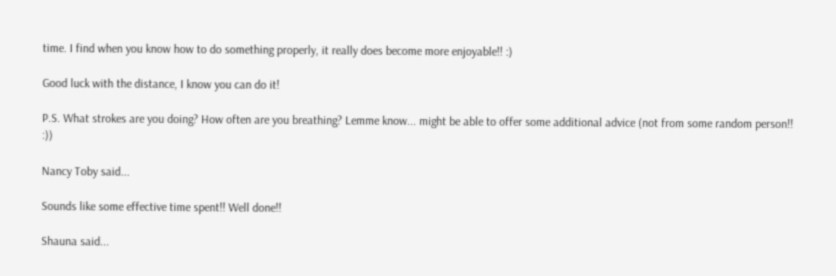time. I find when you know how to do something properly, it really does become more enjoyable!! :)

Good luck with the distance, I know you can do it!

P.S. What strokes are you doing? How often are you breathing? Lemme know... might be able to offer some additional advice (not from some random person!! :))

Nancy Toby said...

Sounds like some effective time spent!! Well done!!

Shauna said...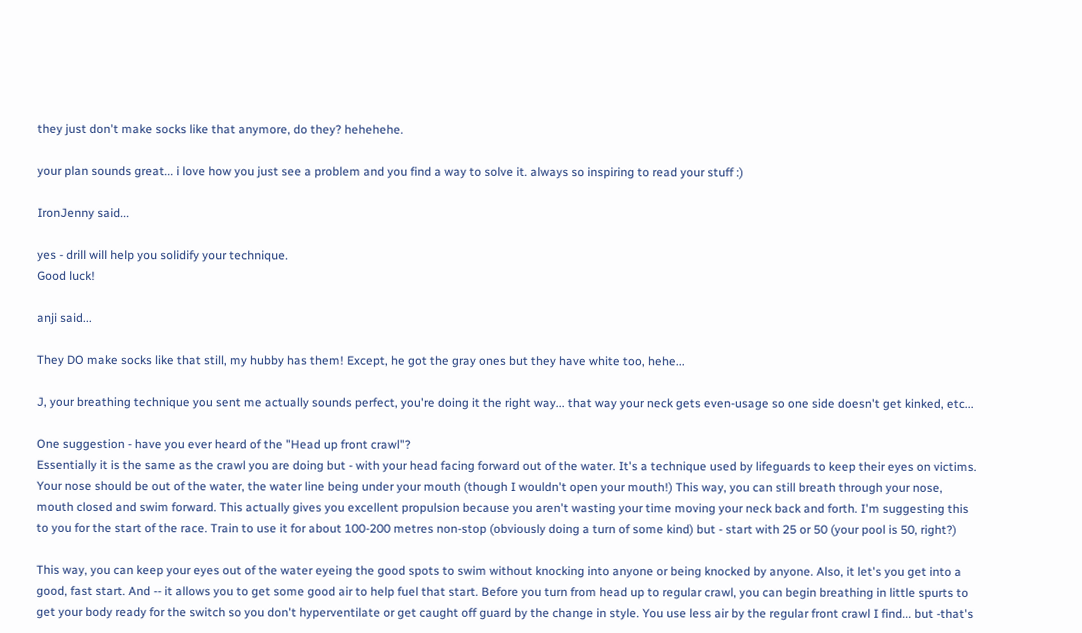they just don't make socks like that anymore, do they? hehehehe.

your plan sounds great... i love how you just see a problem and you find a way to solve it. always so inspiring to read your stuff :)

IronJenny said...

yes - drill will help you solidify your technique.
Good luck!

anji said...

They DO make socks like that still, my hubby has them! Except, he got the gray ones but they have white too, hehe...

J, your breathing technique you sent me actually sounds perfect, you're doing it the right way... that way your neck gets even-usage so one side doesn't get kinked, etc...

One suggestion - have you ever heard of the "Head up front crawl"?
Essentially it is the same as the crawl you are doing but - with your head facing forward out of the water. It's a technique used by lifeguards to keep their eyes on victims. Your nose should be out of the water, the water line being under your mouth (though I wouldn't open your mouth!) This way, you can still breath through your nose, mouth closed and swim forward. This actually gives you excellent propulsion because you aren't wasting your time moving your neck back and forth. I'm suggesting this to you for the start of the race. Train to use it for about 100-200 metres non-stop (obviously doing a turn of some kind) but - start with 25 or 50 (your pool is 50, right?)

This way, you can keep your eyes out of the water eyeing the good spots to swim without knocking into anyone or being knocked by anyone. Also, it let's you get into a good, fast start. And -- it allows you to get some good air to help fuel that start. Before you turn from head up to regular crawl, you can begin breathing in little spurts to get your body ready for the switch so you don't hyperventilate or get caught off guard by the change in style. You use less air by the regular front crawl I find... but -that's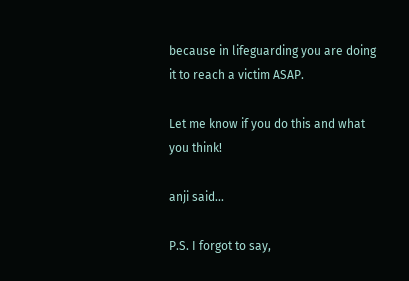because in lifeguarding you are doing it to reach a victim ASAP.

Let me know if you do this and what you think!

anji said...

P.S. I forgot to say,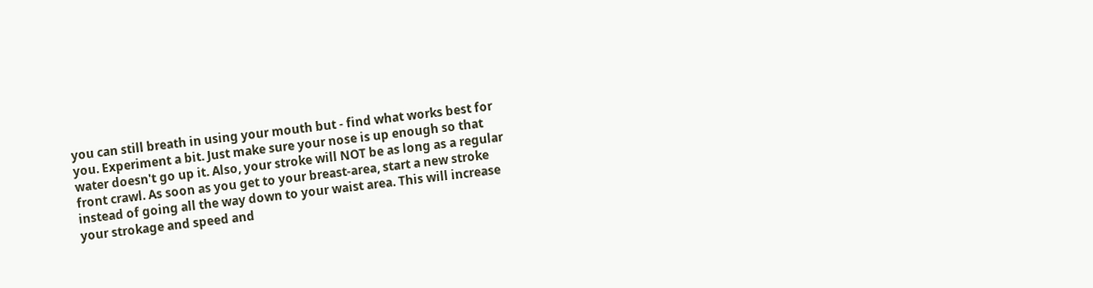you can still breath in using your mouth but - find what works best for you. Experiment a bit. Just make sure your nose is up enough so that water doesn't go up it. Also, your stroke will NOT be as long as a regular front crawl. As soon as you get to your breast-area, start a new stroke instead of going all the way down to your waist area. This will increase your strokage and speed and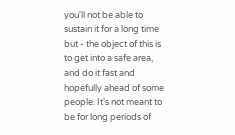you'll not be able to sustain it for a long time but - the object of this is to get into a safe area, and do it fast and hopefully ahead of some people. It's not meant to be for long periods of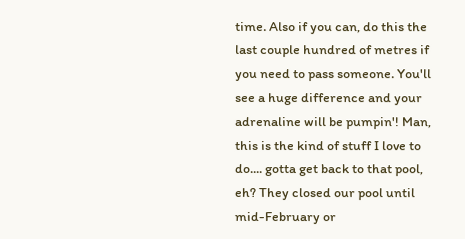time. Also if you can, do this the last couple hundred of metres if you need to pass someone. You'll see a huge difference and your adrenaline will be pumpin'! Man, this is the kind of stuff I love to do.... gotta get back to that pool, eh? They closed our pool until mid-February or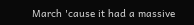March 'cause it had a massive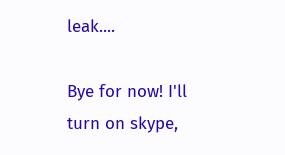leak....

Bye for now! I'll turn on skype,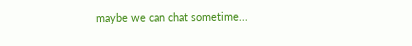maybe we can chat sometime...